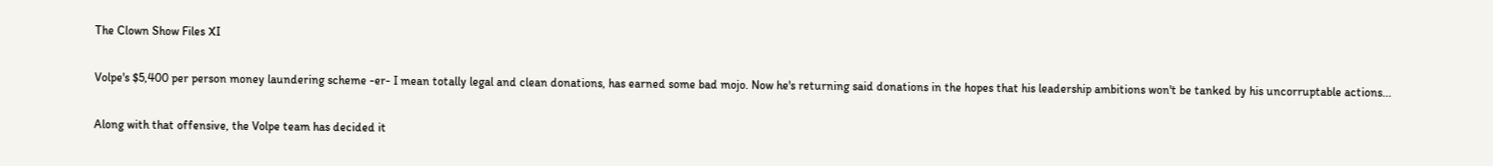The Clown Show Files XI

Volpe's $5,400 per person money laundering scheme -er- I mean totally legal and clean donations, has earned some bad mojo. Now he's returning said donations in the hopes that his leadership ambitions won't be tanked by his uncorruptable actions...

Along with that offensive, the Volpe team has decided it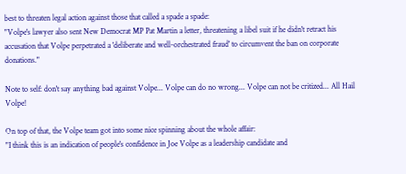best to threaten legal action against those that called a spade a spade:
"Volpe's lawyer also sent New Democrat MP Pat Martin a letter, threatening a libel suit if he didn't retract his accusation that Volpe perpetrated a 'deliberate and well-orchestrated fraud' to circumvent the ban on corporate donations."

Note to self: don't say anything bad against Volpe... Volpe can do no wrong... Volpe can not be critized... All Hail Volpe!

On top of that, the Volpe team got into some nice spinning about the whole affair:
"I think this is an indication of people's confidence in Joe Volpe as a leadership candidate and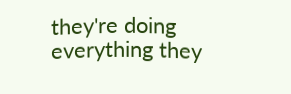they're doing everything they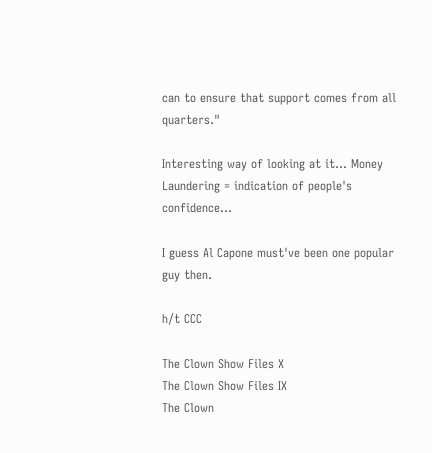can to ensure that support comes from all quarters."

Interesting way of looking at it... Money Laundering = indication of people's confidence...

I guess Al Capone must've been one popular guy then.

h/t CCC

The Clown Show Files X
The Clown Show Files IX
The Clown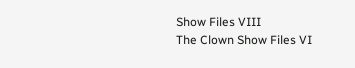Show Files VIII
The Clown Show Files VI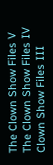The Clown Show Files V
The Clown Show Files IV
Clown Show Files III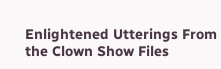Enlightened Utterings From the Clown Show Files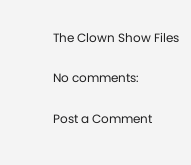The Clown Show Files

No comments:

Post a Comment